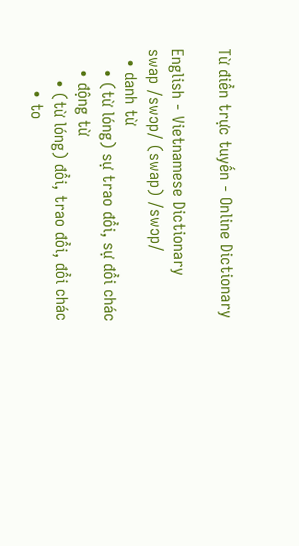Từ điển trực tuyến - Online Dictionary

English - Vietnamese Dictionary
swap /swɔp/ (swap) /swɔp/
  • danh từ
    • (từ lóng) sự trao đổi, sự đổi chác
    • động từ
      • (từ lóng) đổi, trao đổi, đổi chác
        • to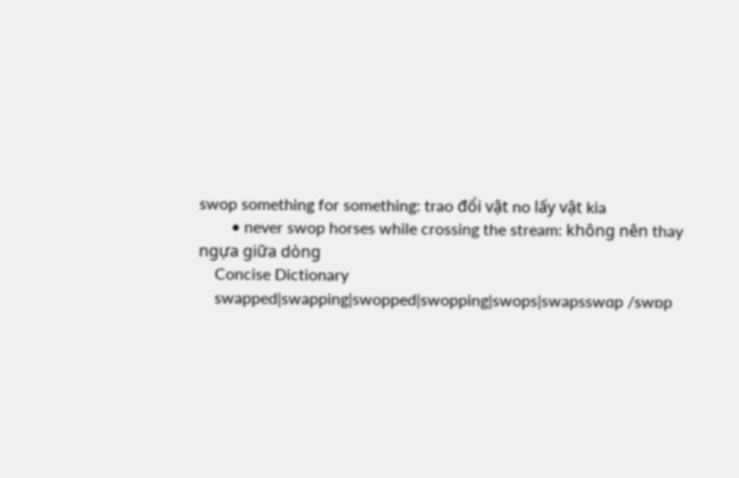swop something for something: trao đổi vật no lấy vật kia
        • never swop horses while crossing the stream: không nên thay ngựa giữa dòng
    Concise Dictionary
    swapped|swapping|swopped|swopping|swops|swapsswɑp /swɒp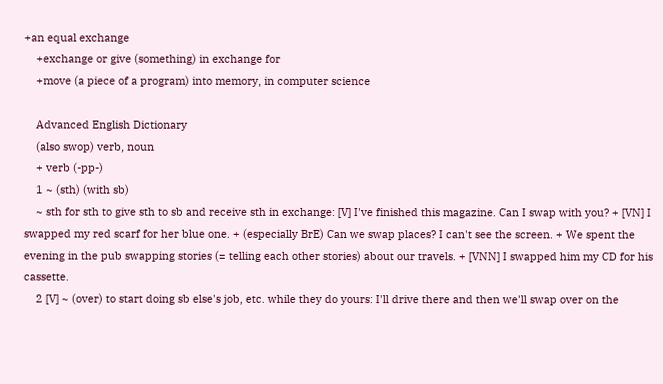+an equal exchange
    +exchange or give (something) in exchange for
    +move (a piece of a program) into memory, in computer science

    Advanced English Dictionary
    (also swop) verb, noun
    + verb (-pp-)
    1 ~ (sth) (with sb)
    ~ sth for sth to give sth to sb and receive sth in exchange: [V] I've finished this magazine. Can I swap with you? + [VN] I swapped my red scarf for her blue one. + (especially BrE) Can we swap places? I can't see the screen. + We spent the evening in the pub swapping stories (= telling each other stories) about our travels. + [VNN] I swapped him my CD for his cassette.
    2 [V] ~ (over) to start doing sb else's job, etc. while they do yours: I'll drive there and then we'll swap over on the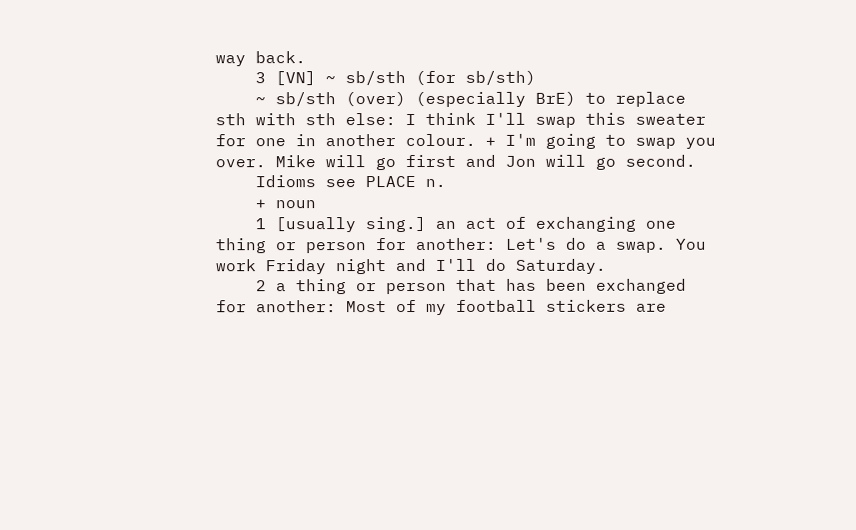way back.
    3 [VN] ~ sb/sth (for sb/sth)
    ~ sb/sth (over) (especially BrE) to replace sth with sth else: I think I'll swap this sweater for one in another colour. + I'm going to swap you over. Mike will go first and Jon will go second.
    Idioms see PLACE n.
    + noun
    1 [usually sing.] an act of exchanging one thing or person for another: Let's do a swap. You work Friday night and I'll do Saturday.
    2 a thing or person that has been exchanged for another: Most of my football stickers are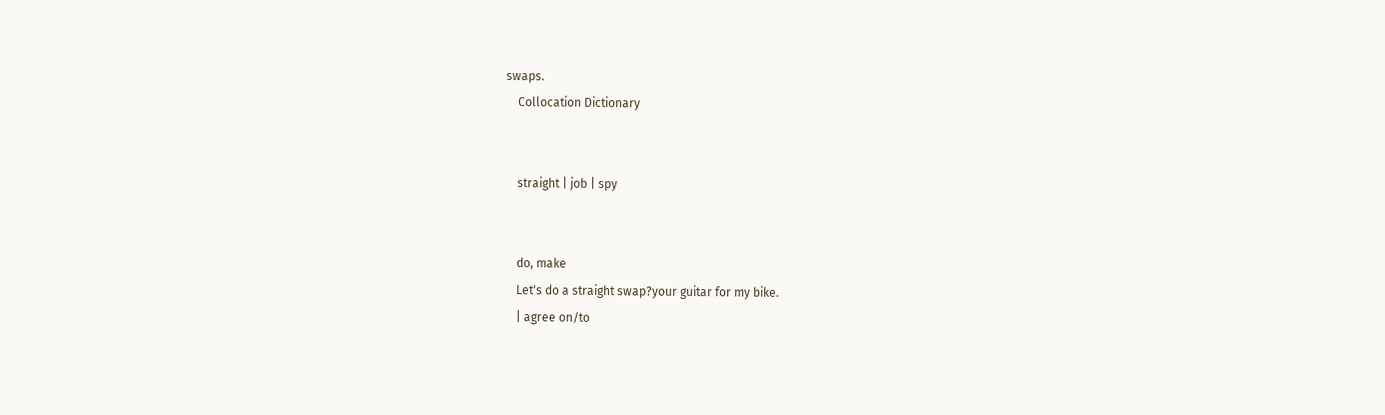swaps.
    Collocation Dictionary


    straight | job | spy


    do, make
    Let's do a straight swap?your guitar for my bike.
    | agree on/to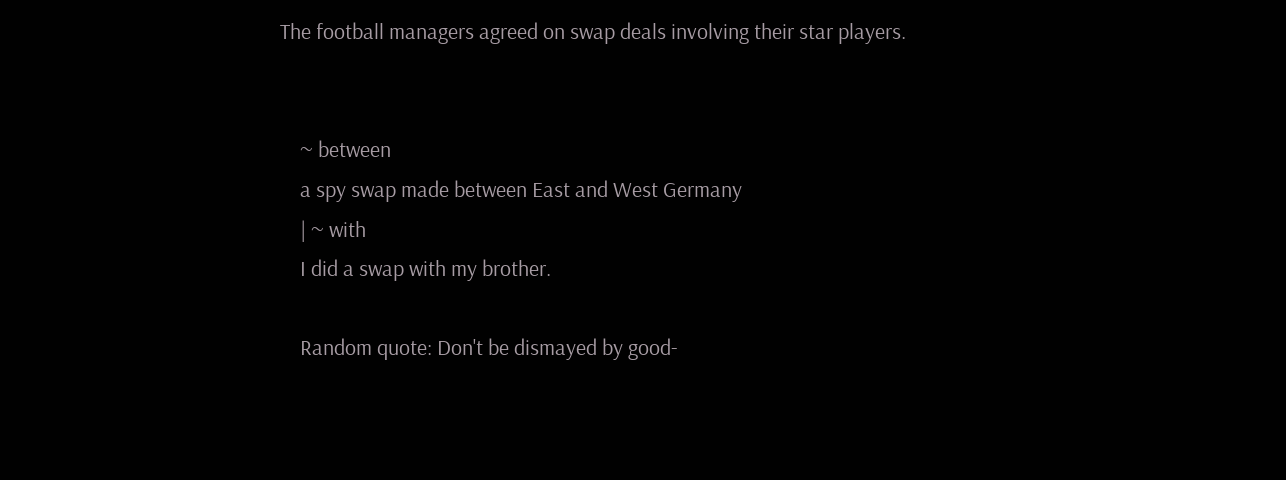The football managers agreed on swap deals involving their star players.


    ~ between
    a spy swap made between East and West Germany
    | ~ with
    I did a swap with my brother.

    Random quote: Don't be dismayed by good-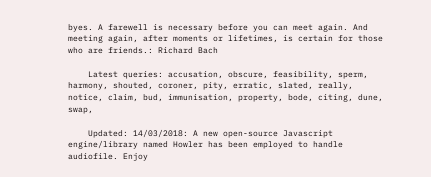byes. A farewell is necessary before you can meet again. And meeting again, after moments or lifetimes, is certain for those who are friends.: Richard Bach

    Latest queries: accusation, obscure, feasibility, sperm, harmony, shouted, coroner, pity, erratic, slated, really, notice, claim, bud, immunisation, property, bode, citing, dune, swap,

    Updated: 14/03/2018: A new open-source Javascript engine/library named Howler has been employed to handle audiofile. Enjoy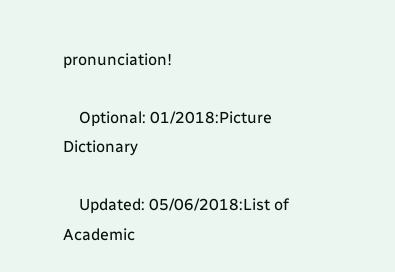pronunciation!

    Optional: 01/2018:Picture Dictionary

    Updated: 05/06/2018:List of Academic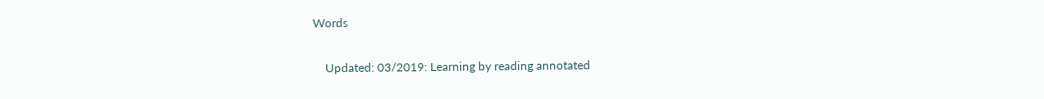Words

    Updated: 03/2019: Learning by reading annotated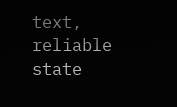text, reliable state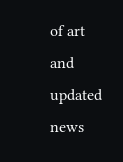of art and updated news